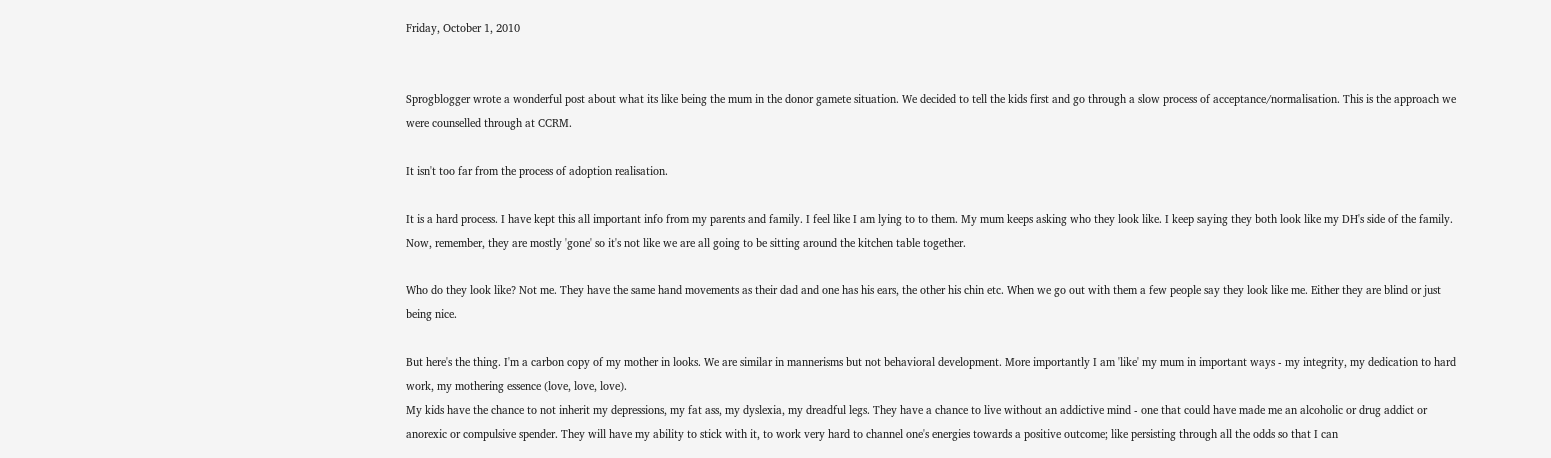Friday, October 1, 2010


Sprogblogger wrote a wonderful post about what its like being the mum in the donor gamete situation. We decided to tell the kids first and go through a slow process of acceptance/normalisation. This is the approach we were counselled through at CCRM.

It isn't too far from the process of adoption realisation.

It is a hard process. I have kept this all important info from my parents and family. I feel like I am lying to to them. My mum keeps asking who they look like. I keep saying they both look like my DH's side of the family. Now, remember, they are mostly 'gone' so it's not like we are all going to be sitting around the kitchen table together.

Who do they look like? Not me. They have the same hand movements as their dad and one has his ears, the other his chin etc. When we go out with them a few people say they look like me. Either they are blind or just being nice.

But here's the thing. I'm a carbon copy of my mother in looks. We are similar in mannerisms but not behavioral development. More importantly I am 'like' my mum in important ways - my integrity, my dedication to hard work, my mothering essence (love, love, love).
My kids have the chance to not inherit my depressions, my fat ass, my dyslexia, my dreadful legs. They have a chance to live without an addictive mind - one that could have made me an alcoholic or drug addict or anorexic or compulsive spender. They will have my ability to stick with it, to work very hard to channel one's energies towards a positive outcome; like persisting through all the odds so that I can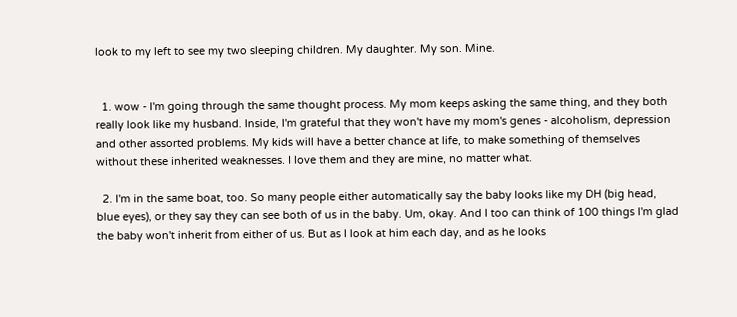look to my left to see my two sleeping children. My daughter. My son. Mine.


  1. wow - I'm going through the same thought process. My mom keeps asking the same thing, and they both really look like my husband. Inside, I'm grateful that they won't have my mom's genes - alcoholism, depression and other assorted problems. My kids will have a better chance at life, to make something of themselves without these inherited weaknesses. I love them and they are mine, no matter what.

  2. I'm in the same boat, too. So many people either automatically say the baby looks like my DH (big head, blue eyes), or they say they can see both of us in the baby. Um, okay. And I too can think of 100 things I'm glad the baby won't inherit from either of us. But as I look at him each day, and as he looks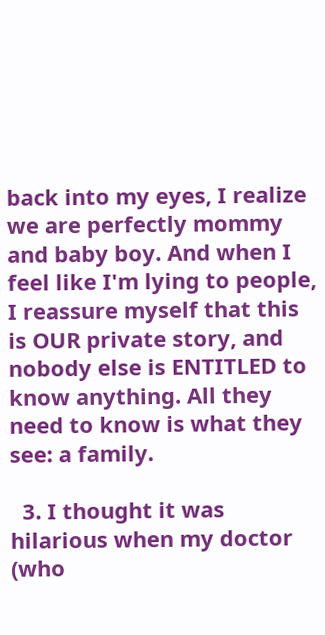back into my eyes, I realize we are perfectly mommy and baby boy. And when I feel like I'm lying to people, I reassure myself that this is OUR private story, and nobody else is ENTITLED to know anything. All they need to know is what they see: a family.

  3. I thought it was hilarious when my doctor (who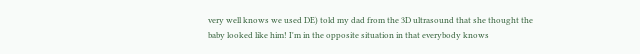very well knows we used DE) told my dad from the 3D ultrasound that she thought the baby looked like him! I'm in the opposite situation in that everybody knows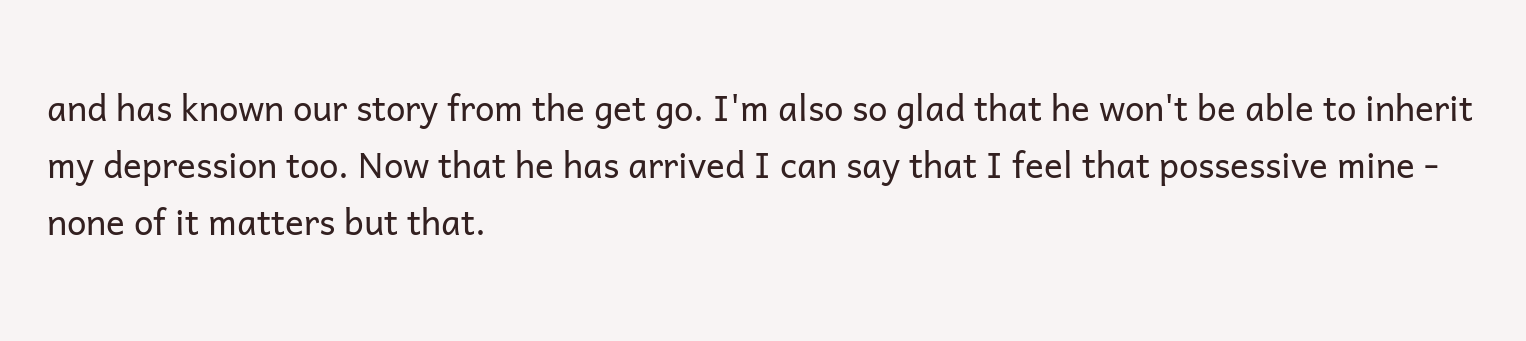and has known our story from the get go. I'm also so glad that he won't be able to inherit my depression too. Now that he has arrived I can say that I feel that possessive mine - none of it matters but that.